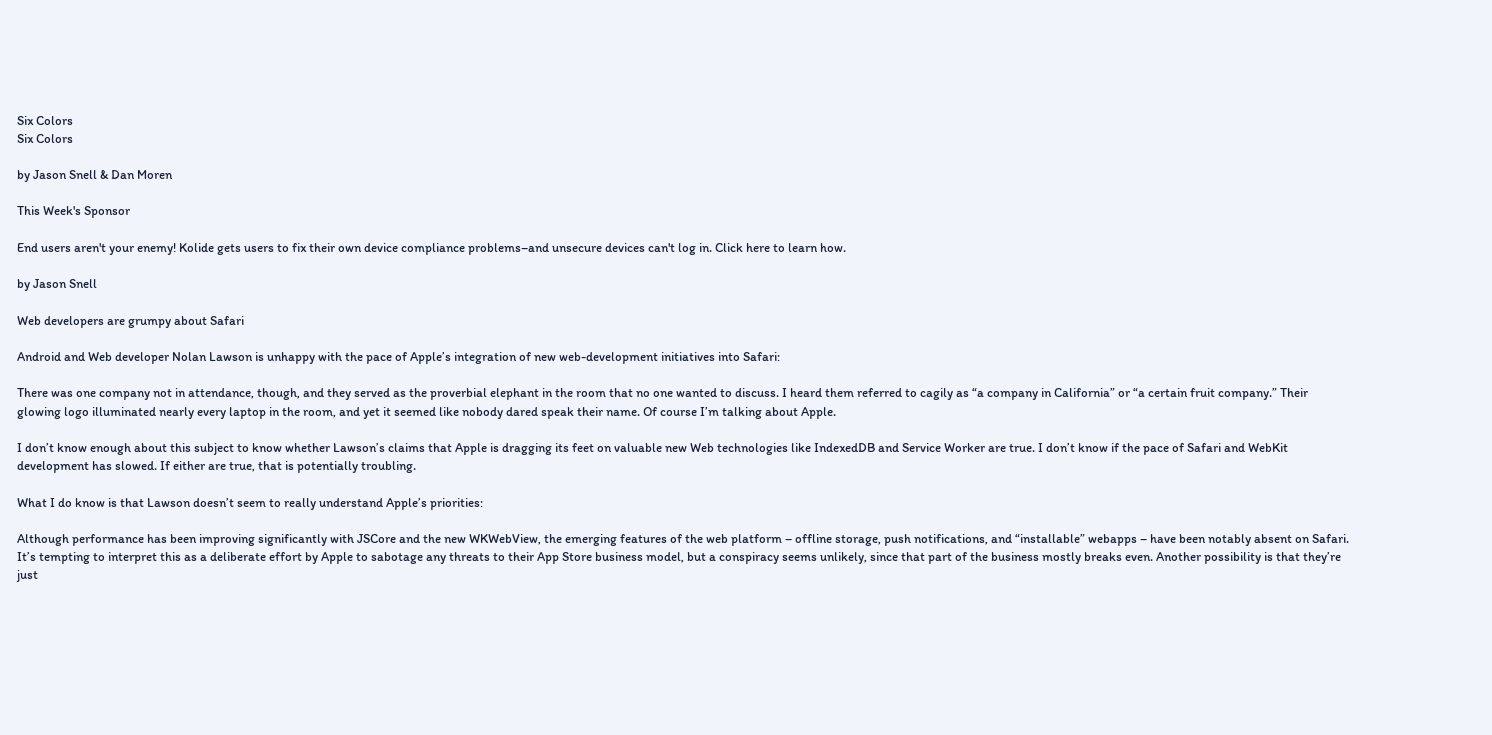Six Colors
Six Colors

by Jason Snell & Dan Moren

This Week's Sponsor

End users aren't your enemy! Kolide gets users to fix their own device compliance problems–and unsecure devices can't log in. Click here to learn how.

by Jason Snell

Web developers are grumpy about Safari

Android and Web developer Nolan Lawson is unhappy with the pace of Apple’s integration of new web-development initiatives into Safari:

There was one company not in attendance, though, and they served as the proverbial elephant in the room that no one wanted to discuss. I heard them referred to cagily as “a company in California” or “a certain fruit company.” Their glowing logo illuminated nearly every laptop in the room, and yet it seemed like nobody dared speak their name. Of course I’m talking about Apple.

I don’t know enough about this subject to know whether Lawson’s claims that Apple is dragging its feet on valuable new Web technologies like IndexedDB and Service Worker are true. I don’t know if the pace of Safari and WebKit development has slowed. If either are true, that is potentially troubling.

What I do know is that Lawson doesn’t seem to really understand Apple’s priorities:

Although performance has been improving significantly with JSCore and the new WKWebView, the emerging features of the web platform – offline storage, push notifications, and “installable” webapps – have been notably absent on Safari. It’s tempting to interpret this as a deliberate effort by Apple to sabotage any threats to their App Store business model, but a conspiracy seems unlikely, since that part of the business mostly breaks even. Another possibility is that they’re just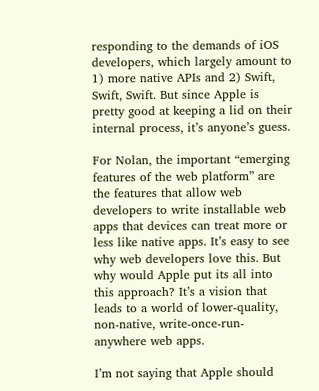responding to the demands of iOS developers, which largely amount to 1) more native APIs and 2) Swift, Swift, Swift. But since Apple is pretty good at keeping a lid on their internal process, it’s anyone’s guess.

For Nolan, the important “emerging features of the web platform” are the features that allow web developers to write installable web apps that devices can treat more or less like native apps. It’s easy to see why web developers love this. But why would Apple put its all into this approach? It’s a vision that leads to a world of lower-quality, non-native, write-once-run-anywhere web apps.

I’m not saying that Apple should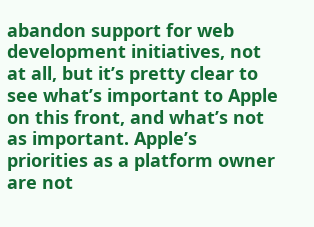abandon support for web development initiatives, not at all, but it’s pretty clear to see what’s important to Apple on this front, and what’s not as important. Apple’s priorities as a platform owner are not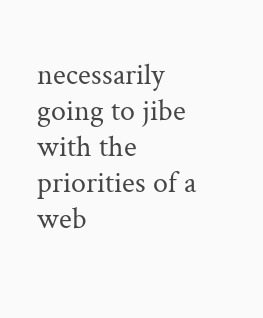necessarily going to jibe with the priorities of a web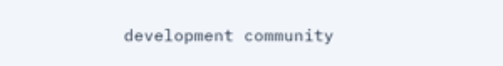development community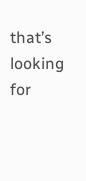that’s looking for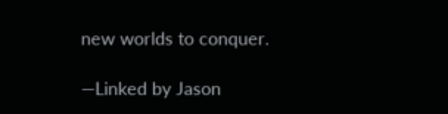new worlds to conquer.

—Linked by Jason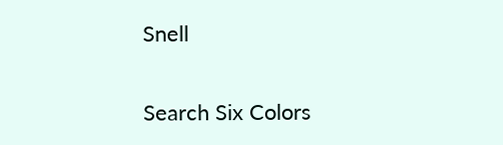Snell

Search Six Colors